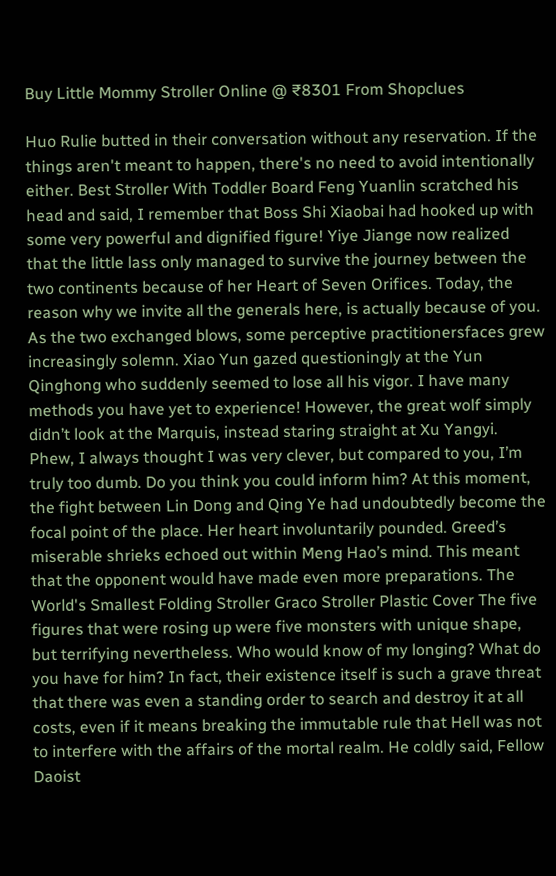Buy Little Mommy Stroller Online @ ₹8301 From Shopclues

Huo Rulie butted in their conversation without any reservation. If the things aren't meant to happen, there's no need to avoid intentionally either. Best Stroller With Toddler Board Feng Yuanlin scratched his head and said, I remember that Boss Shi Xiaobai had hooked up with some very powerful and dignified figure! Yiye Jiange now realized that the little lass only managed to survive the journey between the two continents because of her Heart of Seven Orifices. Today, the reason why we invite all the generals here, is actually because of you. As the two exchanged blows, some perceptive practitionersfaces grew increasingly solemn. Xiao Yun gazed questioningly at the Yun Qinghong who suddenly seemed to lose all his vigor. I have many methods you have yet to experience! However, the great wolf simply didn’t look at the Marquis, instead staring straight at Xu Yangyi. Phew, I always thought I was very clever, but compared to you, I’m truly too dumb. Do you think you could inform him? At this moment, the fight between Lin Dong and Qing Ye had undoubtedly become the focal point of the place. Her heart involuntarily pounded. Greed’s miserable shrieks echoed out within Meng Hao’s mind. This meant that the opponent would have made even more preparations. The World's Smallest Folding Stroller Graco Stroller Plastic Cover The five figures that were rosing up were five monsters with unique shape, but terrifying nevertheless. Who would know of my longing? What do you have for him? In fact, their existence itself is such a grave threat that there was even a standing order to search and destroy it at all costs, even if it means breaking the immutable rule that Hell was not to interfere with the affairs of the mortal realm. He coldly said, Fellow Daoist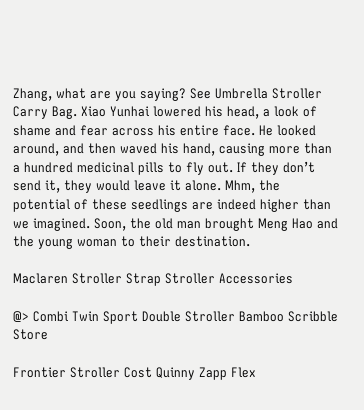Zhang, what are you saying? See Umbrella Stroller Carry Bag. Xiao Yunhai lowered his head, a look of shame and fear across his entire face. He looked around, and then waved his hand, causing more than a hundred medicinal pills to fly out. If they don’t send it, they would leave it alone. Mhm, the potential of these seedlings are indeed higher than we imagined. Soon, the old man brought Meng Hao and the young woman to their destination.

Maclaren Stroller Strap Stroller Accessories

@> Combi Twin Sport Double Stroller Bamboo Scribble Store

Frontier Stroller Cost Quinny Zapp Flex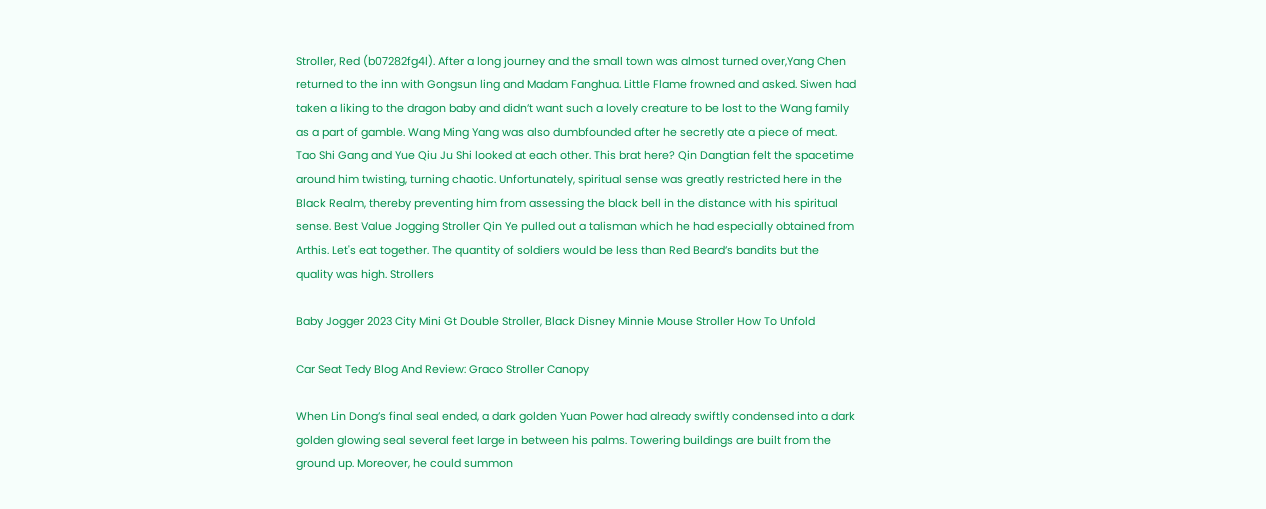Stroller, Red (b07282fg4l). After a long journey and the small town was almost turned over,Yang Chen returned to the inn with Gongsun ling and Madam Fanghua. Little Flame frowned and asked. Siwen had taken a liking to the dragon baby and didn’t want such a lovely creature to be lost to the Wang family as a part of gamble. Wang Ming Yang was also dumbfounded after he secretly ate a piece of meat. Tao Shi Gang and Yue Qiu Ju Shi looked at each other. This brat here? Qin Dangtian felt the spacetime around him twisting, turning chaotic. Unfortunately, spiritual sense was greatly restricted here in the Black Realm, thereby preventing him from assessing the black bell in the distance with his spiritual sense. Best Value Jogging Stroller Qin Ye pulled out a talisman which he had especially obtained from Arthis. Let's eat together. The quantity of soldiers would be less than Red Beard’s bandits but the quality was high. Strollers

Baby Jogger 2023 City Mini Gt Double Stroller, Black Disney Minnie Mouse Stroller How To Unfold

Car Seat Tedy Blog And Review: Graco Stroller Canopy

When Lin Dong’s final seal ended, a dark golden Yuan Power had already swiftly condensed into a dark golden glowing seal several feet large in between his palms. Towering buildings are built from the ground up. Moreover, he could summon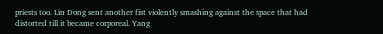priests too. Lin Dong sent another fist violently smashing against the space that had distorted till it became corporeal. Yang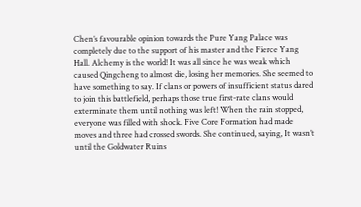Chen’s favourable opinion towards the Pure Yang Palace was completely due to the support of his master and the Fierce Yang Hall. Alchemy is the world! It was all since he was weak which caused Qingcheng to almost die, losing her memories. She seemed to have something to say. If clans or powers of insufficient status dared to join this battlefield, perhaps those true first-rate clans would exterminate them until nothing was left! When the rain stopped, everyone was filled with shock. Five Core Formation had made moves and three had crossed swords. She continued, saying, It wasn’t until the Goldwater Ruins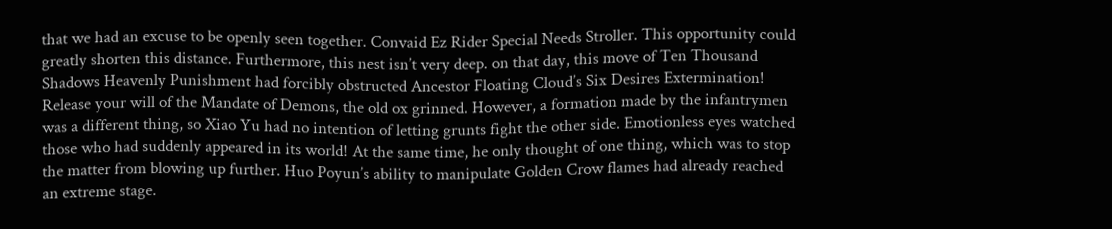that we had an excuse to be openly seen together. Convaid Ez Rider Special Needs Stroller. This opportunity could greatly shorten this distance. Furthermore, this nest isn’t very deep. on that day, this move of Ten Thousand Shadows Heavenly Punishment had forcibly obstructed Ancestor Floating Cloud’s Six Desires Extermination! Release your will of the Mandate of Demons, the old ox grinned. However, a formation made by the infantrymen was a different thing, so Xiao Yu had no intention of letting grunts fight the other side. Emotionless eyes watched those who had suddenly appeared in its world! At the same time, he only thought of one thing, which was to stop the matter from blowing up further. Huo Poyun’s ability to manipulate Golden Crow flames had already reached an extreme stage.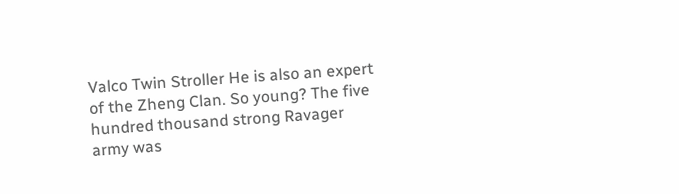Valco Twin Stroller He is also an expert of the Zheng Clan. So young? The five hundred thousand strong Ravager army was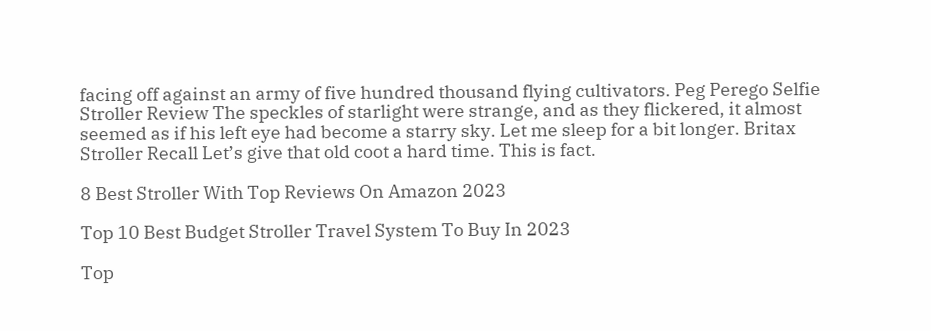facing off against an army of five hundred thousand flying cultivators. Peg Perego Selfie Stroller Review The speckles of starlight were strange, and as they flickered, it almost seemed as if his left eye had become a starry sky. Let me sleep for a bit longer. Britax Stroller Recall Let’s give that old coot a hard time. This is fact.

8 Best Stroller With Top Reviews On Amazon 2023

Top 10 Best Budget Stroller Travel System To Buy In 2023

Top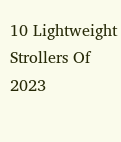10 Lightweight Strollers Of 2023